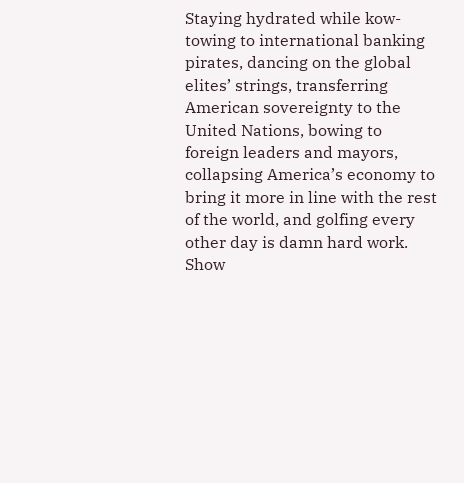Staying hydrated while kow-towing to international banking pirates, dancing on the global elites’ strings, transferring American sovereignty to the United Nations, bowing to foreign leaders and mayors, collapsing America’s economy to bring it more in line with the rest of the world, and golfing every other day is damn hard work.  Show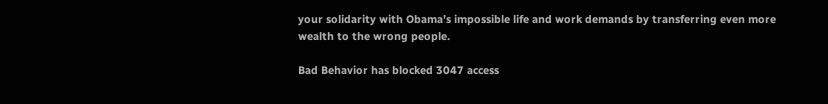your solidarity with Obama’s impossible life and work demands by transferring even more wealth to the wrong people.

Bad Behavior has blocked 3047 access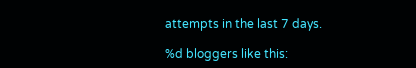attempts in the last 7 days.

%d bloggers like this: